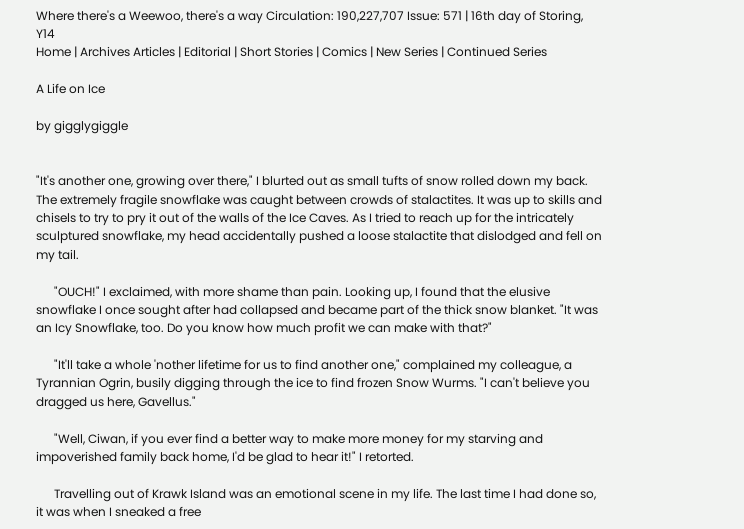Where there's a Weewoo, there's a way Circulation: 190,227,707 Issue: 571 | 16th day of Storing, Y14
Home | Archives Articles | Editorial | Short Stories | Comics | New Series | Continued Series

A Life on Ice

by gigglygiggle


"It's another one, growing over there," I blurted out as small tufts of snow rolled down my back. The extremely fragile snowflake was caught between crowds of stalactites. It was up to skills and chisels to try to pry it out of the walls of the Ice Caves. As I tried to reach up for the intricately sculptured snowflake, my head accidentally pushed a loose stalactite that dislodged and fell on my tail.

      "OUCH!" I exclaimed, with more shame than pain. Looking up, I found that the elusive snowflake I once sought after had collapsed and became part of the thick snow blanket. "It was an Icy Snowflake, too. Do you know how much profit we can make with that?"

      "It'll take a whole 'nother lifetime for us to find another one," complained my colleague, a Tyrannian Ogrin, busily digging through the ice to find frozen Snow Wurms. "I can't believe you dragged us here, Gavellus."

      "Well, Ciwan, if you ever find a better way to make more money for my starving and impoverished family back home, I'd be glad to hear it!" I retorted.

      Travelling out of Krawk Island was an emotional scene in my life. The last time I had done so, it was when I sneaked a free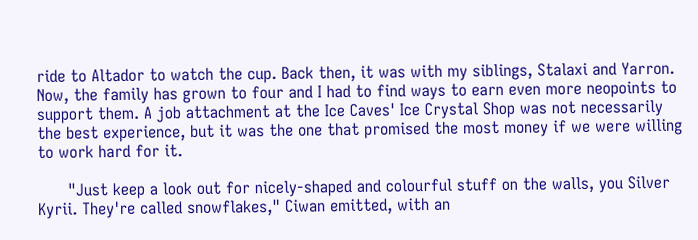ride to Altador to watch the cup. Back then, it was with my siblings, Stalaxi and Yarron. Now, the family has grown to four and I had to find ways to earn even more neopoints to support them. A job attachment at the Ice Caves' Ice Crystal Shop was not necessarily the best experience, but it was the one that promised the most money if we were willing to work hard for it.

      "Just keep a look out for nicely-shaped and colourful stuff on the walls, you Silver Kyrii. They're called snowflakes," Ciwan emitted, with an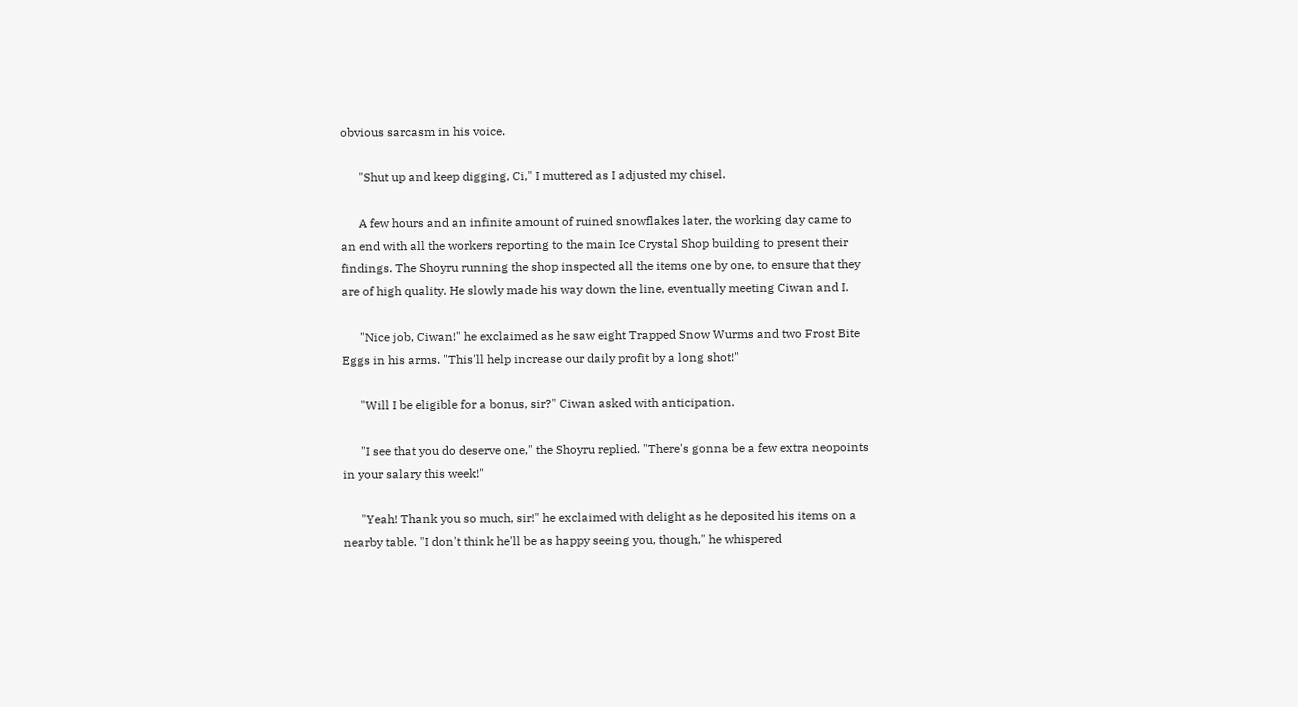obvious sarcasm in his voice.

      "Shut up and keep digging, Ci," I muttered as I adjusted my chisel.

      A few hours and an infinite amount of ruined snowflakes later, the working day came to an end with all the workers reporting to the main Ice Crystal Shop building to present their findings. The Shoyru running the shop inspected all the items one by one, to ensure that they are of high quality. He slowly made his way down the line, eventually meeting Ciwan and I.

      "Nice job, Ciwan!" he exclaimed as he saw eight Trapped Snow Wurms and two Frost Bite Eggs in his arms. "This'll help increase our daily profit by a long shot!"

      "Will I be eligible for a bonus, sir?" Ciwan asked with anticipation.

      "I see that you do deserve one," the Shoyru replied. "There's gonna be a few extra neopoints in your salary this week!"

      "Yeah! Thank you so much, sir!" he exclaimed with delight as he deposited his items on a nearby table. "I don't think he'll be as happy seeing you, though," he whispered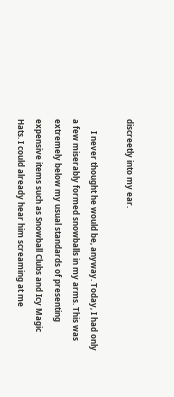discreetly into my ear.

      I never thought he would be, anyway. Today, I had only a few miserably formed snowballs in my arms. This was extremely below my usual standards of presenting expensive items such as Snowball Clubs and Icy Magic Hats. I could already hear him screaming at me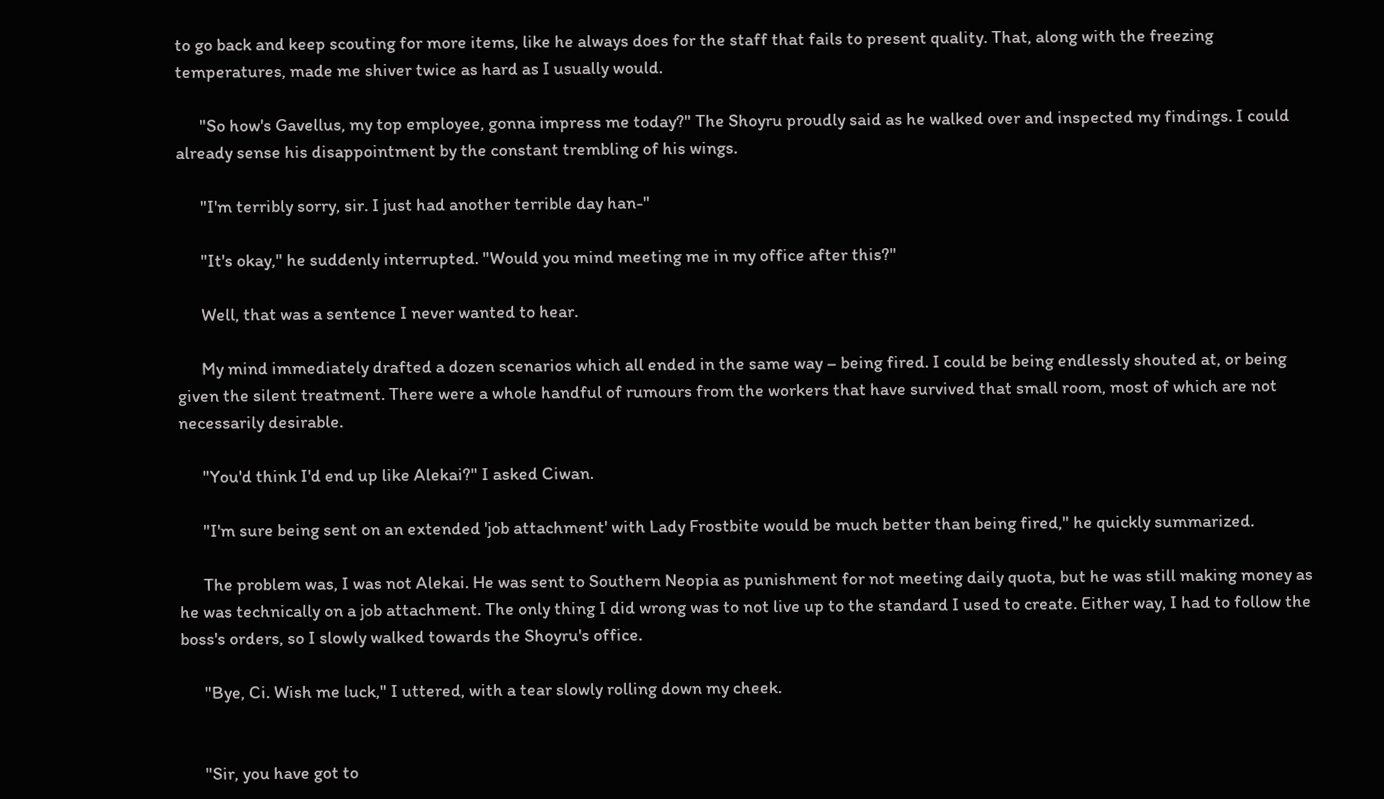to go back and keep scouting for more items, like he always does for the staff that fails to present quality. That, along with the freezing temperatures, made me shiver twice as hard as I usually would.

      "So how's Gavellus, my top employee, gonna impress me today?" The Shoyru proudly said as he walked over and inspected my findings. I could already sense his disappointment by the constant trembling of his wings.

      "I'm terribly sorry, sir. I just had another terrible day han-"

      "It's okay," he suddenly interrupted. "Would you mind meeting me in my office after this?"

      Well, that was a sentence I never wanted to hear.

      My mind immediately drafted a dozen scenarios which all ended in the same way – being fired. I could be being endlessly shouted at, or being given the silent treatment. There were a whole handful of rumours from the workers that have survived that small room, most of which are not necessarily desirable.

      "You'd think I'd end up like Alekai?" I asked Ciwan.

      "I'm sure being sent on an extended 'job attachment' with Lady Frostbite would be much better than being fired," he quickly summarized.

      The problem was, I was not Alekai. He was sent to Southern Neopia as punishment for not meeting daily quota, but he was still making money as he was technically on a job attachment. The only thing I did wrong was to not live up to the standard I used to create. Either way, I had to follow the boss's orders, so I slowly walked towards the Shoyru's office.

      "Bye, Ci. Wish me luck," I uttered, with a tear slowly rolling down my cheek.


      "Sir, you have got to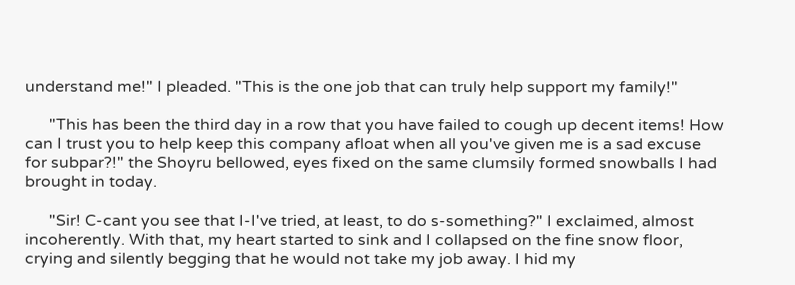understand me!" I pleaded. "This is the one job that can truly help support my family!"

      "This has been the third day in a row that you have failed to cough up decent items! How can I trust you to help keep this company afloat when all you've given me is a sad excuse for subpar?!" the Shoyru bellowed, eyes fixed on the same clumsily formed snowballs I had brought in today.

      "Sir! C-cant you see that I-I've tried, at least, to do s-something?" I exclaimed, almost incoherently. With that, my heart started to sink and I collapsed on the fine snow floor, crying and silently begging that he would not take my job away. I hid my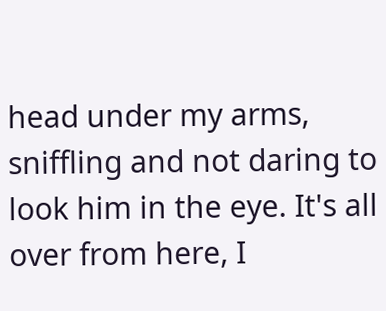head under my arms, sniffling and not daring to look him in the eye. It's all over from here, I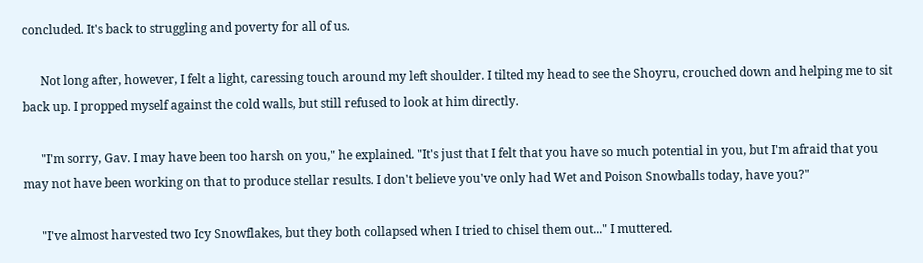concluded. It's back to struggling and poverty for all of us.

      Not long after, however, I felt a light, caressing touch around my left shoulder. I tilted my head to see the Shoyru, crouched down and helping me to sit back up. I propped myself against the cold walls, but still refused to look at him directly.

      "I'm sorry, Gav. I may have been too harsh on you," he explained. "It's just that I felt that you have so much potential in you, but I'm afraid that you may not have been working on that to produce stellar results. I don't believe you've only had Wet and Poison Snowballs today, have you?"

      "I've almost harvested two Icy Snowflakes, but they both collapsed when I tried to chisel them out..." I muttered.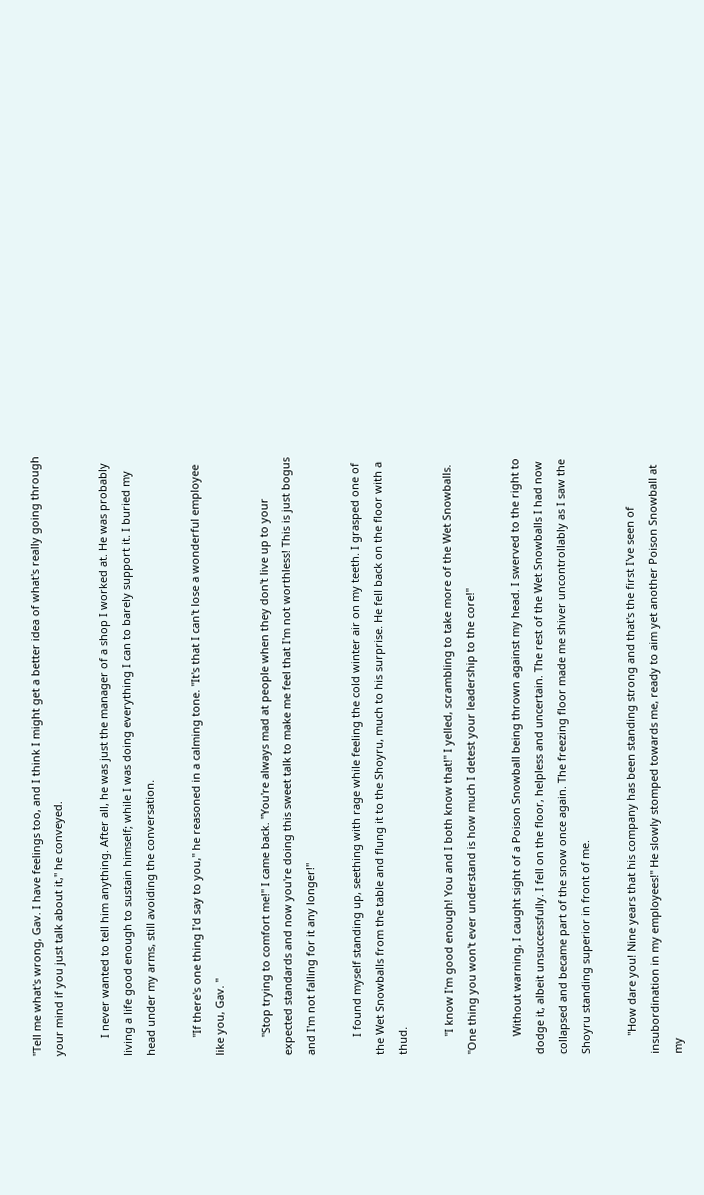"Tell me what's wrong, Gav. I have feelings too, and I think I might get a better idea of what's really going through your mind if you just talk about it," he conveyed.

      I never wanted to tell him anything. After all, he was just the manager of a shop I worked at. He was probably living a life good enough to sustain himself; while I was doing everything I can to barely support it. I buried my head under my arms, still avoiding the conversation.

      "If there's one thing I'd say to you," he reasoned in a calming tone. "It's that I can't lose a wonderful employee like you, Gav. "

      "Stop trying to comfort me!" I came back. "You're always mad at people when they don't live up to your expected standards and now you're doing this sweet talk to make me feel that I'm not worthless! This is just bogus and I'm not falling for it any longer!"

      I found myself standing up, seething with rage while feeling the cold winter air on my teeth. I grasped one of the Wet Snowballs from the table and flung it to the Shoyru, much to his surprise. He fell back on the floor with a thud.

      "I know I'm good enough! You and I both know that!" I yelled, scrambling to take more of the Wet Snowballs. "One thing you won't ever understand is how much I detest your leadership to the core!"

      Without warning, I caught sight of a Poison Snowball being thrown against my head. I swerved to the right to dodge it, albeit unsuccessfully. I fell on the floor, helpless and uncertain. The rest of the Wet Snowballs I had now collapsed and became part of the snow once again. The freezing floor made me shiver uncontrollably as I saw the Shoyru standing superior in front of me.

      "How dare you! Nine years that his company has been standing strong and that's the first I've seen of insubordination in my employees!" He slowly stomped towards me, ready to aim yet another Poison Snowball at my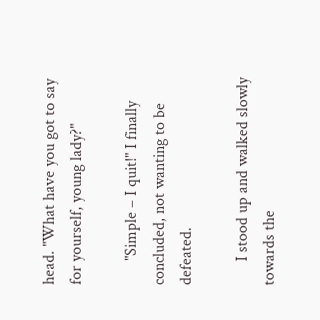head. "What have you got to say for yourself, young lady?"

      "Simple – I quit!" I finally concluded, not wanting to be defeated.

      I stood up and walked slowly towards the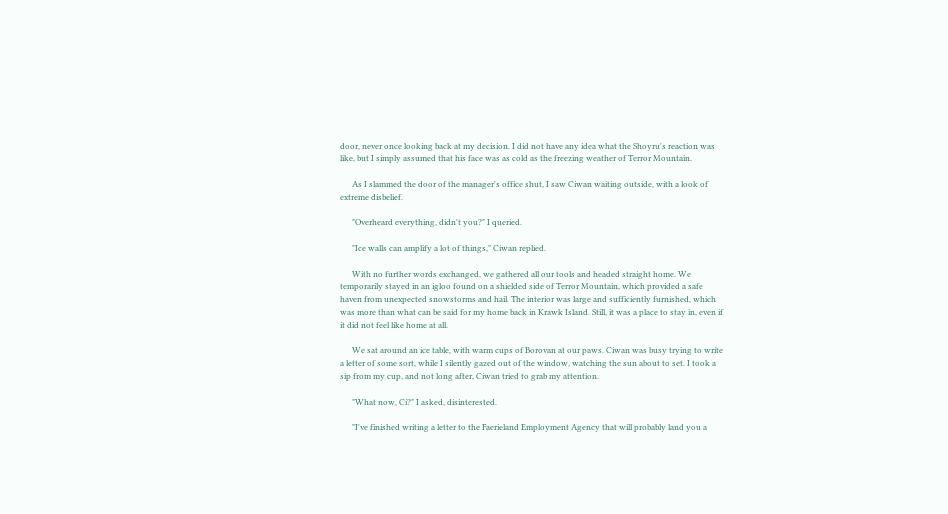door, never once looking back at my decision. I did not have any idea what the Shoyru's reaction was like, but I simply assumed that his face was as cold as the freezing weather of Terror Mountain.

      As I slammed the door of the manager's office shut, I saw Ciwan waiting outside, with a look of extreme disbelief.

      "Overheard everything, didn't you?" I queried.

      "Ice walls can amplify a lot of things," Ciwan replied.

      With no further words exchanged, we gathered all our tools and headed straight home. We temporarily stayed in an igloo found on a shielded side of Terror Mountain, which provided a safe haven from unexpected snowstorms and hail. The interior was large and sufficiently furnished, which was more than what can be said for my home back in Krawk Island. Still, it was a place to stay in, even if it did not feel like home at all.

      We sat around an ice table, with warm cups of Borovan at our paws. Ciwan was busy trying to write a letter of some sort, while I silently gazed out of the window, watching the sun about to set. I took a sip from my cup, and not long after, Ciwan tried to grab my attention.

      "What now, Ci?" I asked, disinterested.

      "I've finished writing a letter to the Faerieland Employment Agency that will probably land you a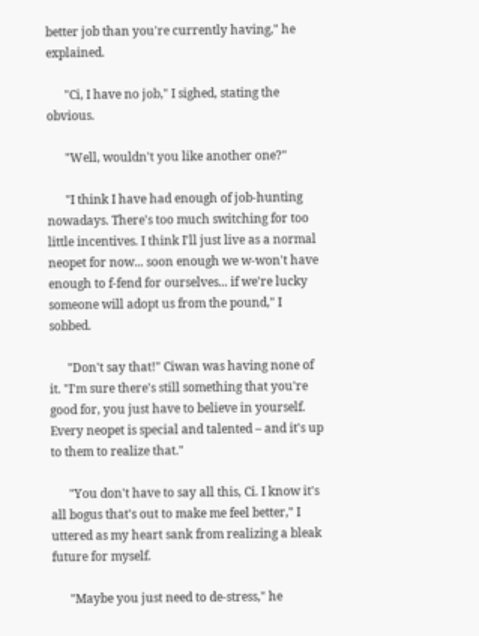better job than you're currently having," he explained.

      "Ci, I have no job," I sighed, stating the obvious.

      "Well, wouldn't you like another one?"

      "I think I have had enough of job-hunting nowadays. There's too much switching for too little incentives. I think I'll just live as a normal neopet for now... soon enough we w-won't have enough to f-fend for ourselves... if we're lucky someone will adopt us from the pound," I sobbed.

      "Don't say that!" Ciwan was having none of it. "I'm sure there's still something that you're good for, you just have to believe in yourself. Every neopet is special and talented – and it's up to them to realize that."

      "You don't have to say all this, Ci. I know it's all bogus that's out to make me feel better," I uttered as my heart sank from realizing a bleak future for myself.

      "Maybe you just need to de-stress," he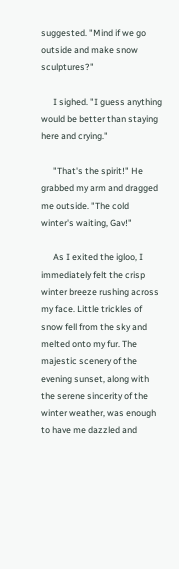suggested. "Mind if we go outside and make snow sculptures?"

      I sighed. "I guess anything would be better than staying here and crying."

      "That's the spirit!" He grabbed my arm and dragged me outside. "The cold winter's waiting, Gav!"

      As I exited the igloo, I immediately felt the crisp winter breeze rushing across my face. Little trickles of snow fell from the sky and melted onto my fur. The majestic scenery of the evening sunset, along with the serene sincerity of the winter weather, was enough to have me dazzled and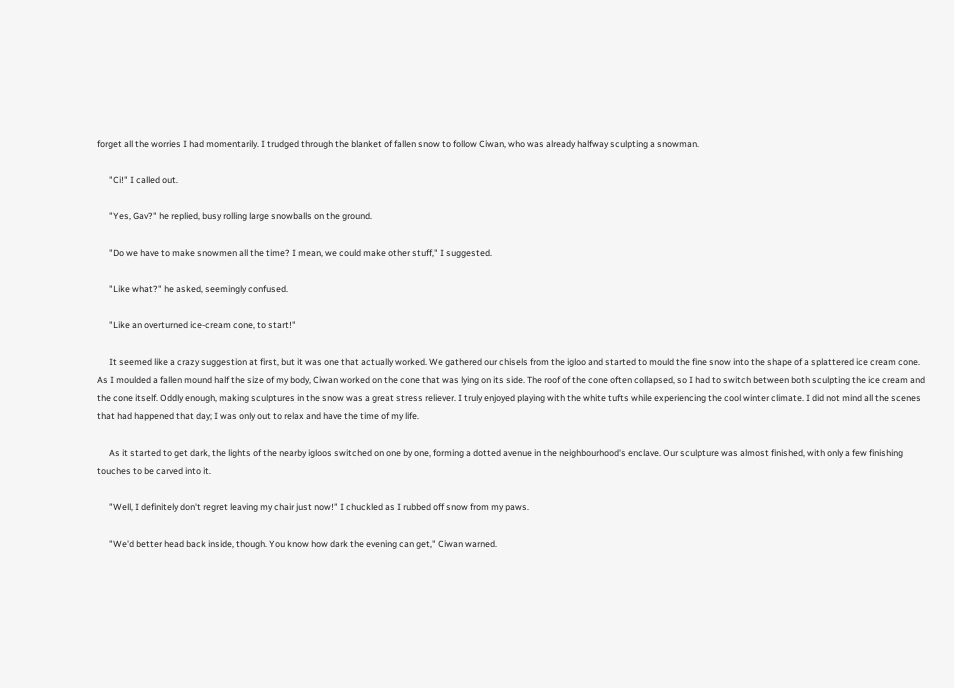forget all the worries I had momentarily. I trudged through the blanket of fallen snow to follow Ciwan, who was already halfway sculpting a snowman.

      "Ci!" I called out.

      "Yes, Gav?" he replied, busy rolling large snowballs on the ground.

      "Do we have to make snowmen all the time? I mean, we could make other stuff," I suggested.

      "Like what?" he asked, seemingly confused.

      "Like an overturned ice-cream cone, to start!"

      It seemed like a crazy suggestion at first, but it was one that actually worked. We gathered our chisels from the igloo and started to mould the fine snow into the shape of a splattered ice cream cone. As I moulded a fallen mound half the size of my body, Ciwan worked on the cone that was lying on its side. The roof of the cone often collapsed, so I had to switch between both sculpting the ice cream and the cone itself. Oddly enough, making sculptures in the snow was a great stress reliever. I truly enjoyed playing with the white tufts while experiencing the cool winter climate. I did not mind all the scenes that had happened that day; I was only out to relax and have the time of my life.

      As it started to get dark, the lights of the nearby igloos switched on one by one, forming a dotted avenue in the neighbourhood's enclave. Our sculpture was almost finished, with only a few finishing touches to be carved into it.

      "Well, I definitely don't regret leaving my chair just now!" I chuckled as I rubbed off snow from my paws.

      "We'd better head back inside, though. You know how dark the evening can get," Ciwan warned.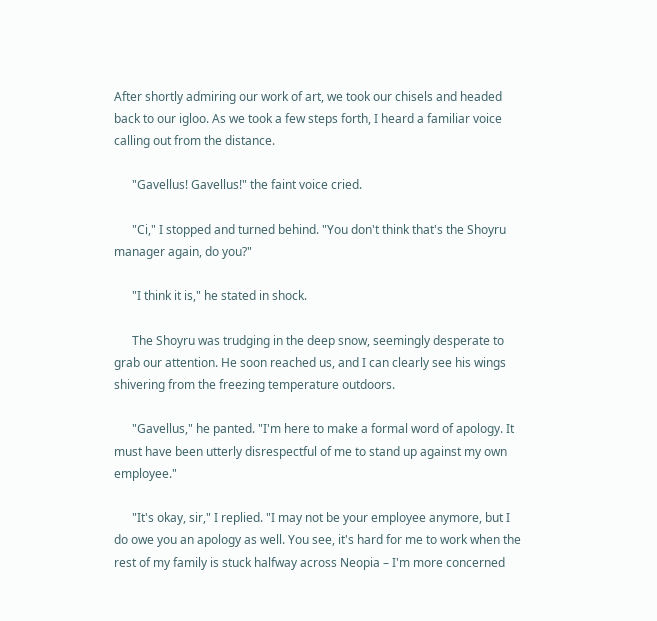After shortly admiring our work of art, we took our chisels and headed back to our igloo. As we took a few steps forth, I heard a familiar voice calling out from the distance.

      "Gavellus! Gavellus!" the faint voice cried.

      "Ci," I stopped and turned behind. "You don't think that's the Shoyru manager again, do you?"

      "I think it is," he stated in shock.

      The Shoyru was trudging in the deep snow, seemingly desperate to grab our attention. He soon reached us, and I can clearly see his wings shivering from the freezing temperature outdoors.

      "Gavellus," he panted. "I'm here to make a formal word of apology. It must have been utterly disrespectful of me to stand up against my own employee."

      "It's okay, sir," I replied. "I may not be your employee anymore, but I do owe you an apology as well. You see, it's hard for me to work when the rest of my family is stuck halfway across Neopia – I'm more concerned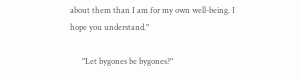about them than I am for my own well-being. I hope you understand."

      "Let bygones be bygones?"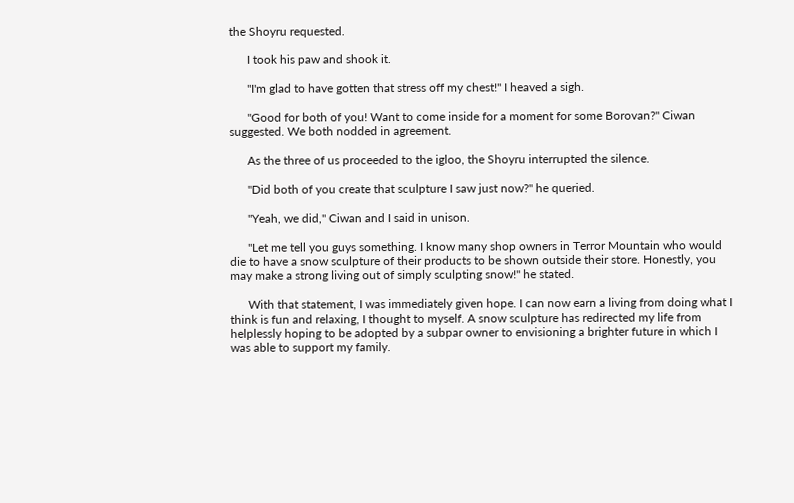the Shoyru requested.

      I took his paw and shook it.

      "I'm glad to have gotten that stress off my chest!" I heaved a sigh.

      "Good for both of you! Want to come inside for a moment for some Borovan?" Ciwan suggested. We both nodded in agreement.

      As the three of us proceeded to the igloo, the Shoyru interrupted the silence.

      "Did both of you create that sculpture I saw just now?" he queried.

      "Yeah, we did," Ciwan and I said in unison.

      "Let me tell you guys something. I know many shop owners in Terror Mountain who would die to have a snow sculpture of their products to be shown outside their store. Honestly, you may make a strong living out of simply sculpting snow!" he stated.

      With that statement, I was immediately given hope. I can now earn a living from doing what I think is fun and relaxing, I thought to myself. A snow sculpture has redirected my life from helplessly hoping to be adopted by a subpar owner to envisioning a brighter future in which I was able to support my family.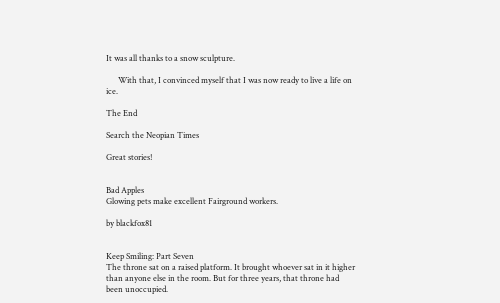It was all thanks to a snow sculpture.

      With that, I convinced myself that I was now ready to live a life on ice.

The End

Search the Neopian Times

Great stories!


Bad Apples
Glowing pets make excellent Fairground workers.

by blackfox81


Keep Smiling: Part Seven
The throne sat on a raised platform. It brought whoever sat in it higher than anyone else in the room. But for three years, that throne had been unoccupied.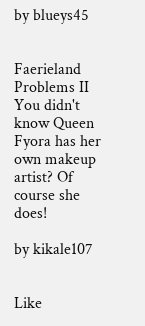by blueys45


Faerieland Problems II
You didn't know Queen Fyora has her own makeup artist? Of course she does!

by kikale107


Like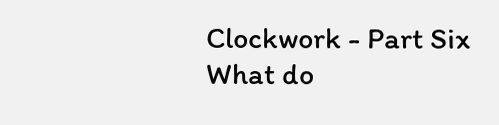Clockwork - Part Six
What do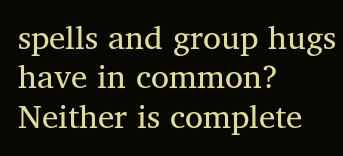spells and group hugs have in common? Neither is complete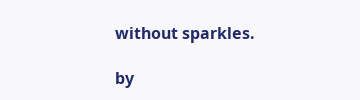without sparkles.

by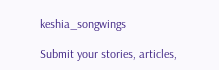keshia_songwings

Submit your stories, articles,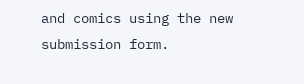and comics using the new submission form.